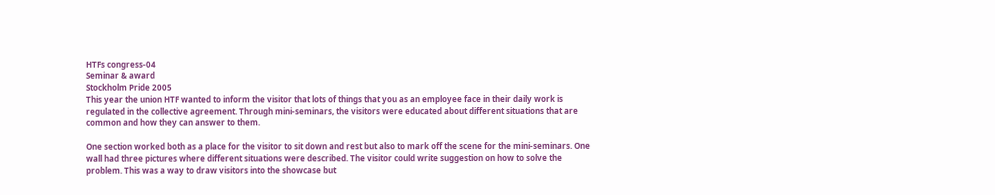HTFs congress-04
Seminar & award
Stockholm Pride 2005
This year the union HTF wanted to inform the visitor that lots of things that you as an employee face in their daily work is regulated in the collective agreement. Through mini-seminars, the visitors were educated about different situations that are common and how they can answer to them.

One section worked both as a place for the visitor to sit down and rest but also to mark off the scene for the mini-seminars. One wall had three pictures where different situations were described. The visitor could write suggestion on how to solve the problem. This was a way to draw visitors into the showcase but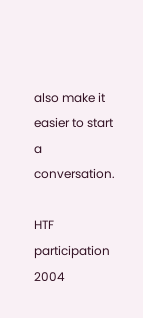also make it easier to start a conversation.

HTF participation 2004